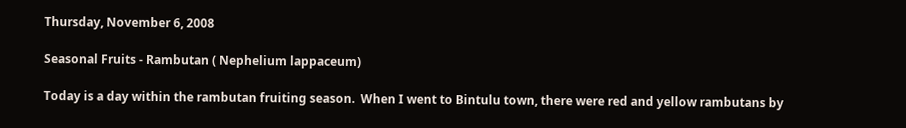Thursday, November 6, 2008

Seasonal Fruits - Rambutan ( Nephelium lappaceum)

Today is a day within the rambutan fruiting season.  When I went to Bintulu town, there were red and yellow rambutans by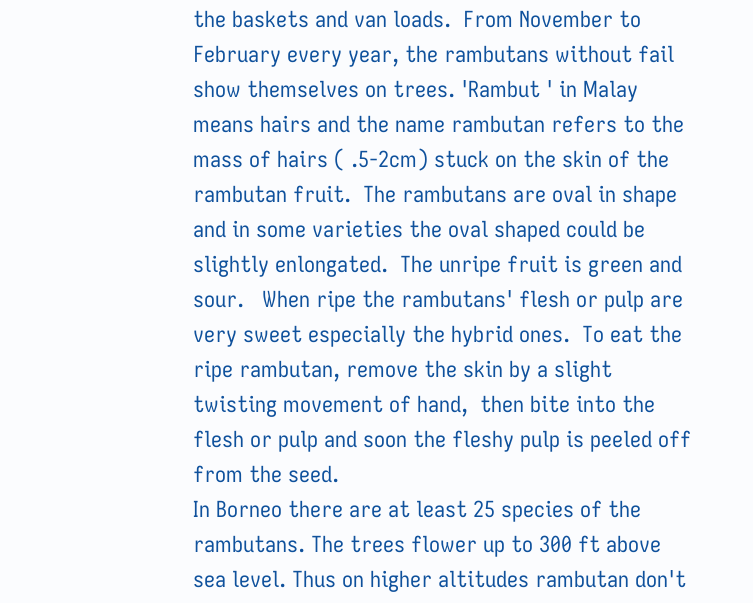the baskets and van loads.  From November to February every year, the rambutans without fail show themselves on trees. 'Rambut ' in Malay means hairs and the name rambutan refers to the mass of hairs ( .5-2cm) stuck on the skin of the rambutan fruit.  The rambutans are oval in shape and in some varieties the oval shaped could be slightly enlongated.  The unripe fruit is green and sour.   When ripe the rambutans' flesh or pulp are very sweet especially the hybrid ones.  To eat the ripe rambutan, remove the skin by a slight twisting movement of hand,  then bite into the flesh or pulp and soon the fleshy pulp is peeled off from the seed.
In Borneo there are at least 25 species of the rambutans. The trees flower up to 300 ft above sea level. Thus on higher altitudes rambutan don't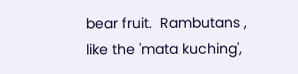bear fruit.  Rambutans , like the 'mata kuching',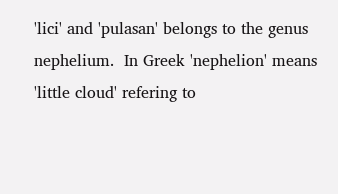'lici' and 'pulasan' belongs to the genus nephelium.  In Greek 'nephelion' means 'little cloud' refering to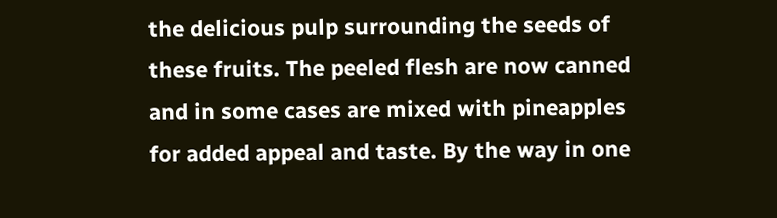the delicious pulp surrounding the seeds of these fruits. The peeled flesh are now canned and in some cases are mixed with pineapples for added appeal and taste. By the way in one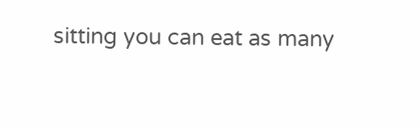sitting you can eat as many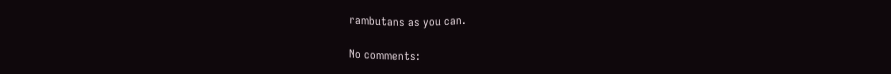rambutans as you can.

No comments: